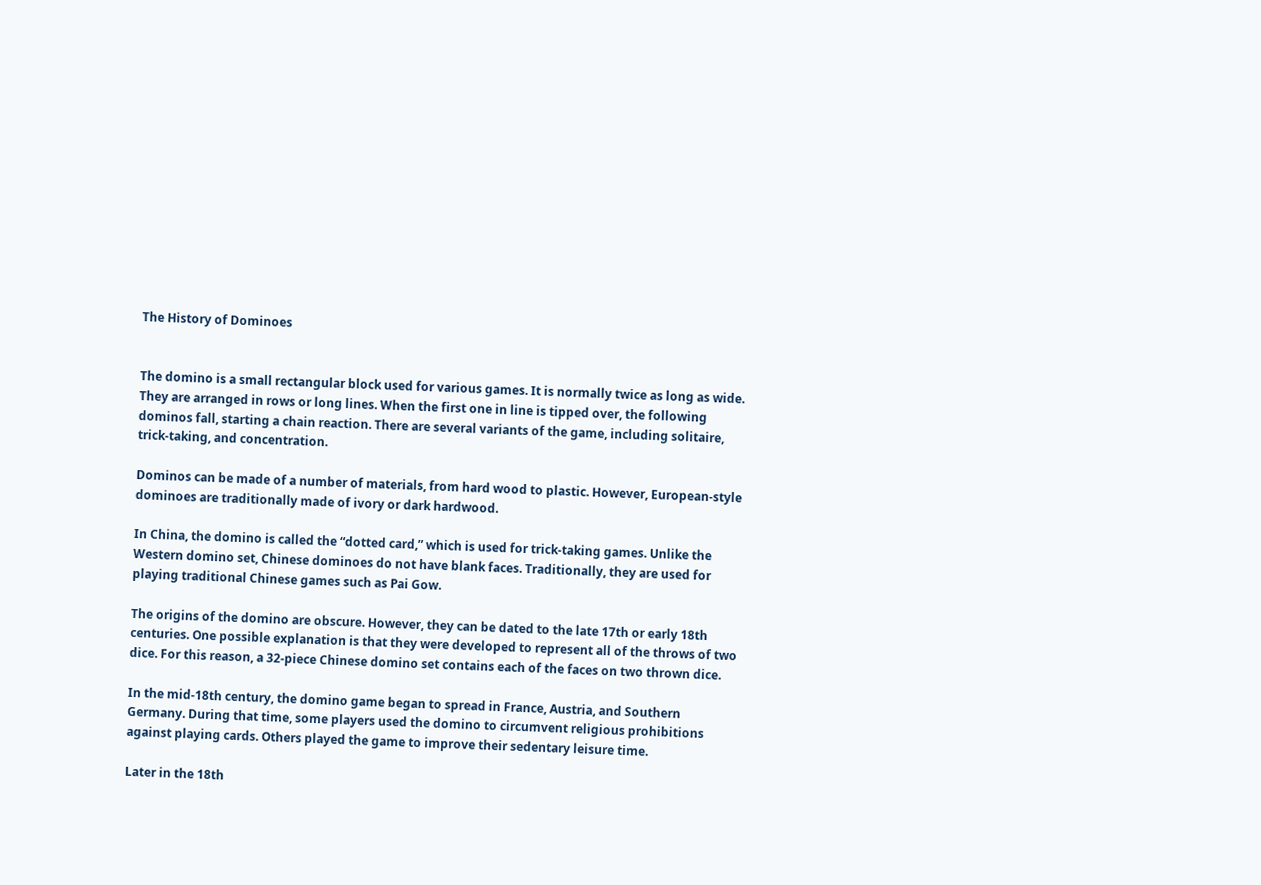The History of Dominoes


The domino is a small rectangular block used for various games. It is normally twice as long as wide. They are arranged in rows or long lines. When the first one in line is tipped over, the following dominos fall, starting a chain reaction. There are several variants of the game, including solitaire, trick-taking, and concentration.

Dominos can be made of a number of materials, from hard wood to plastic. However, European-style dominoes are traditionally made of ivory or dark hardwood.

In China, the domino is called the “dotted card,” which is used for trick-taking games. Unlike the Western domino set, Chinese dominoes do not have blank faces. Traditionally, they are used for playing traditional Chinese games such as Pai Gow.

The origins of the domino are obscure. However, they can be dated to the late 17th or early 18th centuries. One possible explanation is that they were developed to represent all of the throws of two dice. For this reason, a 32-piece Chinese domino set contains each of the faces on two thrown dice.

In the mid-18th century, the domino game began to spread in France, Austria, and Southern Germany. During that time, some players used the domino to circumvent religious prohibitions against playing cards. Others played the game to improve their sedentary leisure time.

Later in the 18th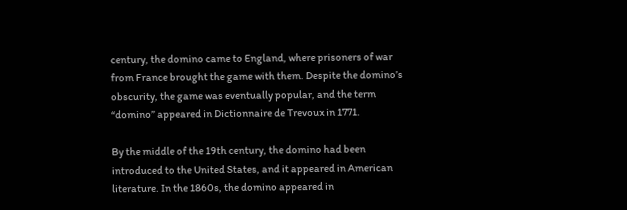century, the domino came to England, where prisoners of war from France brought the game with them. Despite the domino’s obscurity, the game was eventually popular, and the term “domino” appeared in Dictionnaire de Trevoux in 1771.

By the middle of the 19th century, the domino had been introduced to the United States, and it appeared in American literature. In the 1860s, the domino appeared in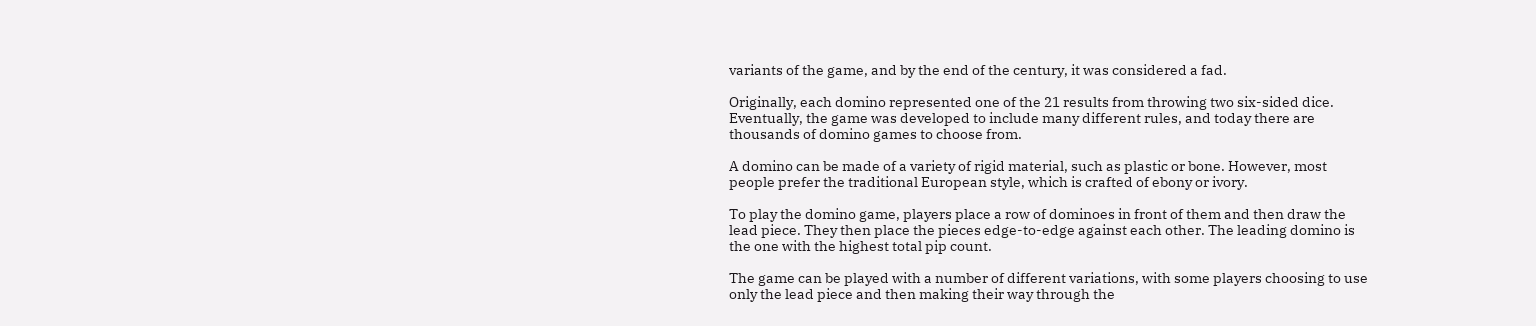variants of the game, and by the end of the century, it was considered a fad.

Originally, each domino represented one of the 21 results from throwing two six-sided dice. Eventually, the game was developed to include many different rules, and today there are thousands of domino games to choose from.

A domino can be made of a variety of rigid material, such as plastic or bone. However, most people prefer the traditional European style, which is crafted of ebony or ivory.

To play the domino game, players place a row of dominoes in front of them and then draw the lead piece. They then place the pieces edge-to-edge against each other. The leading domino is the one with the highest total pip count.

The game can be played with a number of different variations, with some players choosing to use only the lead piece and then making their way through the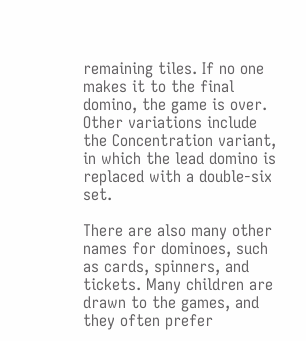remaining tiles. If no one makes it to the final domino, the game is over. Other variations include the Concentration variant, in which the lead domino is replaced with a double-six set.

There are also many other names for dominoes, such as cards, spinners, and tickets. Many children are drawn to the games, and they often prefer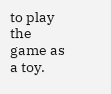to play the game as a toy.